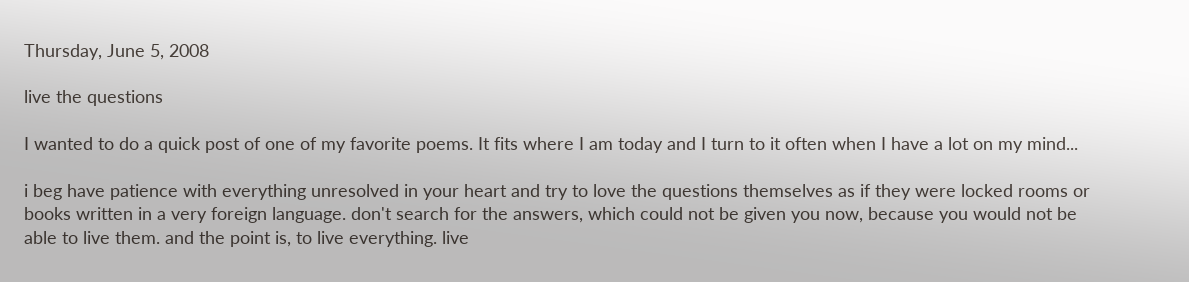Thursday, June 5, 2008

live the questions

I wanted to do a quick post of one of my favorite poems. It fits where I am today and I turn to it often when I have a lot on my mind...

i beg have patience with everything unresolved in your heart and try to love the questions themselves as if they were locked rooms or books written in a very foreign language. don't search for the answers, which could not be given you now, because you would not be able to live them. and the point is, to live everything. live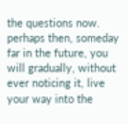the questions now. perhaps then, someday far in the future, you will gradually, without ever noticing it, live your way into the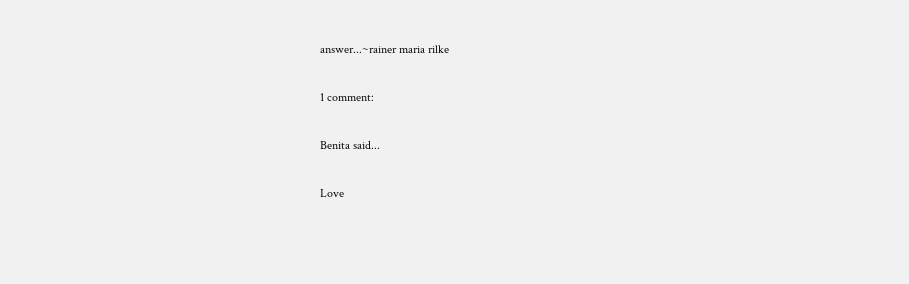answer...~rainer maria rilke

1 comment:

Benita said...

Love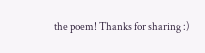the poem! Thanks for sharing :)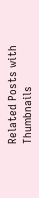Related Posts with Thumbnails